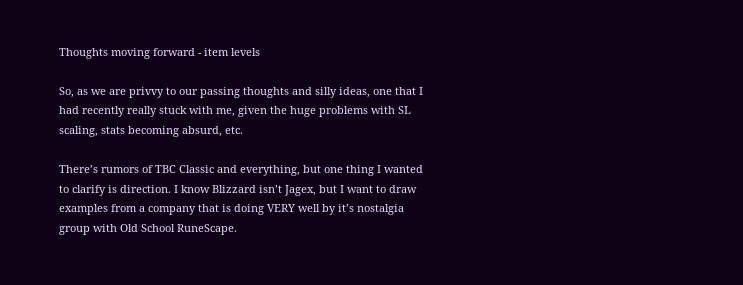Thoughts moving forward - item levels

So, as we are privvy to our passing thoughts and silly ideas, one that I had recently really stuck with me, given the huge problems with SL scaling, stats becoming absurd, etc.

There’s rumors of TBC Classic and everything, but one thing I wanted to clarify is direction. I know Blizzard isn’t Jagex, but I want to draw examples from a company that is doing VERY well by it’s nostalgia group with Old School RuneScape.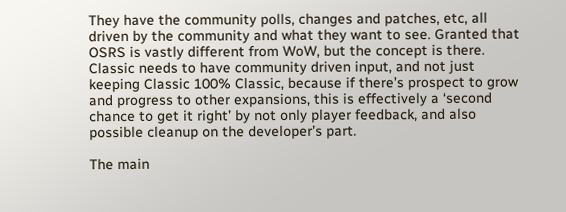They have the community polls, changes and patches, etc, all driven by the community and what they want to see. Granted that OSRS is vastly different from WoW, but the concept is there. Classic needs to have community driven input, and not just keeping Classic 100% Classic, because if there’s prospect to grow and progress to other expansions, this is effectively a ‘second chance to get it right’ by not only player feedback, and also possible cleanup on the developer’s part.

The main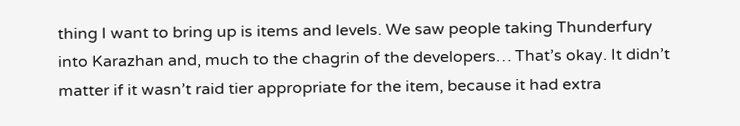thing I want to bring up is items and levels. We saw people taking Thunderfury into Karazhan and, much to the chagrin of the developers… That’s okay. It didn’t matter if it wasn’t raid tier appropriate for the item, because it had extra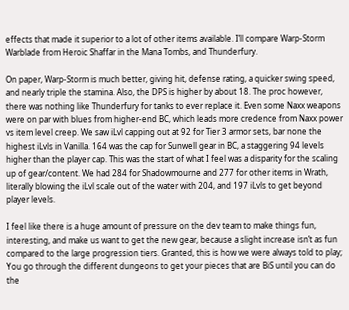effects that made it superior to a lot of other items available. I’ll compare Warp-Storm Warblade from Heroic Shaffar in the Mana Tombs, and Thunderfury.

On paper, Warp-Storm is much better, giving hit, defense rating, a quicker swing speed, and nearly triple the stamina. Also, the DPS is higher by about 18. The proc however, there was nothing like Thunderfury for tanks to ever replace it. Even some Naxx weapons were on par with blues from higher-end BC, which leads more credence from Naxx power vs item level creep. We saw iLvl capping out at 92 for Tier 3 armor sets, bar none the highest iLvls in Vanilla. 164 was the cap for Sunwell gear in BC, a staggering 94 levels higher than the player cap. This was the start of what I feel was a disparity for the scaling up of gear/content. We had 284 for Shadowmourne and 277 for other items in Wrath, literally blowing the iLvl scale out of the water with 204, and 197 iLvls to get beyond player levels.

I feel like there is a huge amount of pressure on the dev team to make things fun, interesting, and make us want to get the new gear, because a slight increase isn’t as fun compared to the large progression tiers. Granted, this is how we were always told to play; You go through the different dungeons to get your pieces that are BiS until you can do the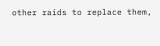other raids to replace them,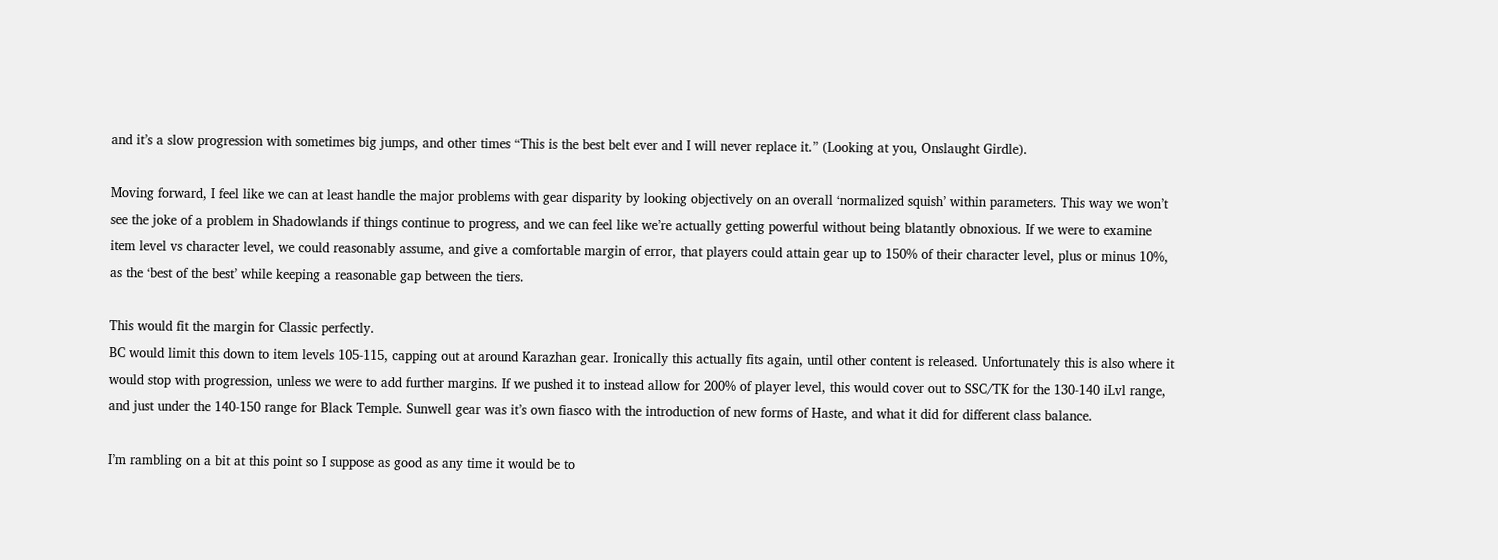and it’s a slow progression with sometimes big jumps, and other times “This is the best belt ever and I will never replace it.” (Looking at you, Onslaught Girdle).

Moving forward, I feel like we can at least handle the major problems with gear disparity by looking objectively on an overall ‘normalized squish’ within parameters. This way we won’t see the joke of a problem in Shadowlands if things continue to progress, and we can feel like we’re actually getting powerful without being blatantly obnoxious. If we were to examine item level vs character level, we could reasonably assume, and give a comfortable margin of error, that players could attain gear up to 150% of their character level, plus or minus 10%, as the ‘best of the best’ while keeping a reasonable gap between the tiers.

This would fit the margin for Classic perfectly.
BC would limit this down to item levels 105-115, capping out at around Karazhan gear. Ironically this actually fits again, until other content is released. Unfortunately this is also where it would stop with progression, unless we were to add further margins. If we pushed it to instead allow for 200% of player level, this would cover out to SSC/TK for the 130-140 iLvl range, and just under the 140-150 range for Black Temple. Sunwell gear was it’s own fiasco with the introduction of new forms of Haste, and what it did for different class balance.

I’m rambling on a bit at this point so I suppose as good as any time it would be to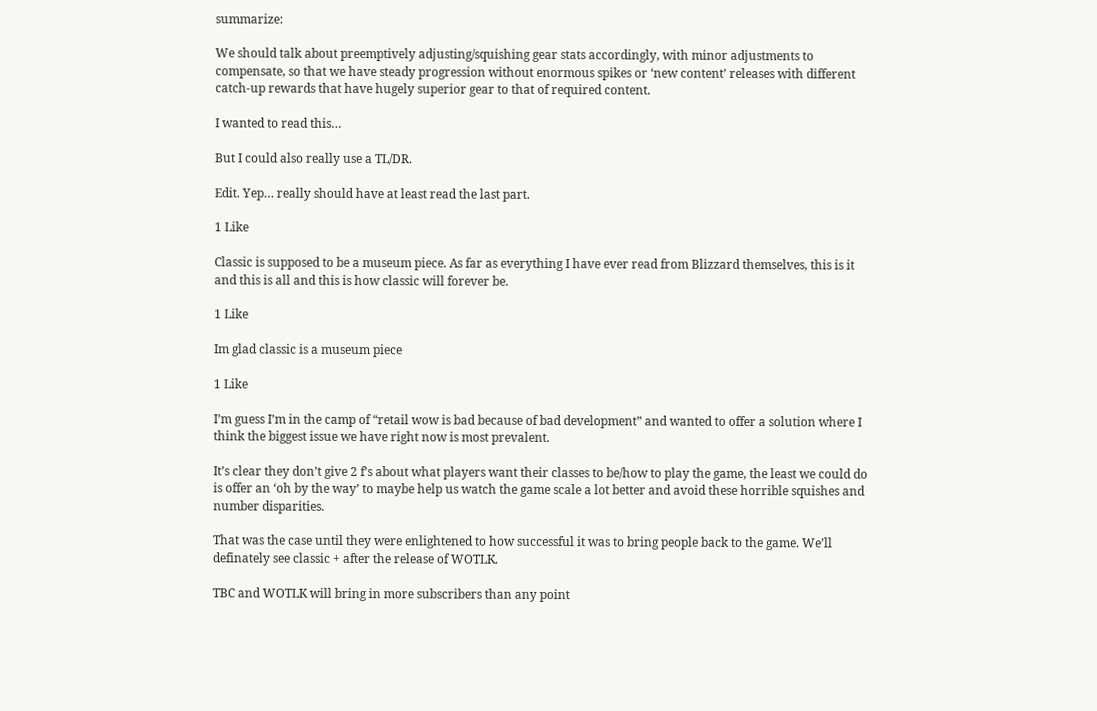summarize:

We should talk about preemptively adjusting/squishing gear stats accordingly, with minor adjustments to compensate, so that we have steady progression without enormous spikes or ‘new content’ releases with different catch-up rewards that have hugely superior gear to that of required content.

I wanted to read this…

But I could also really use a TL/DR.

Edit. Yep… really should have at least read the last part.

1 Like

Classic is supposed to be a museum piece. As far as everything I have ever read from Blizzard themselves, this is it and this is all and this is how classic will forever be.

1 Like

Im glad classic is a museum piece

1 Like

I’m guess I’m in the camp of “retail wow is bad because of bad development” and wanted to offer a solution where I think the biggest issue we have right now is most prevalent.

It’s clear they don’t give 2 f’s about what players want their classes to be/how to play the game, the least we could do is offer an ‘oh by the way’ to maybe help us watch the game scale a lot better and avoid these horrible squishes and number disparities.

That was the case until they were enlightened to how successful it was to bring people back to the game. We’ll definately see classic + after the release of WOTLK.

TBC and WOTLK will bring in more subscribers than any point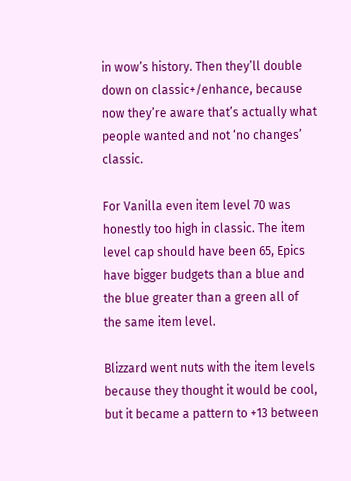in wow’s history. Then they’ll double down on classic+/enhance, because now they’re aware that’s actually what people wanted and not ‘no changes’ classic.

For Vanilla even item level 70 was honestly too high in classic. The item level cap should have been 65, Epics have bigger budgets than a blue and the blue greater than a green all of the same item level.

Blizzard went nuts with the item levels because they thought it would be cool, but it became a pattern to +13 between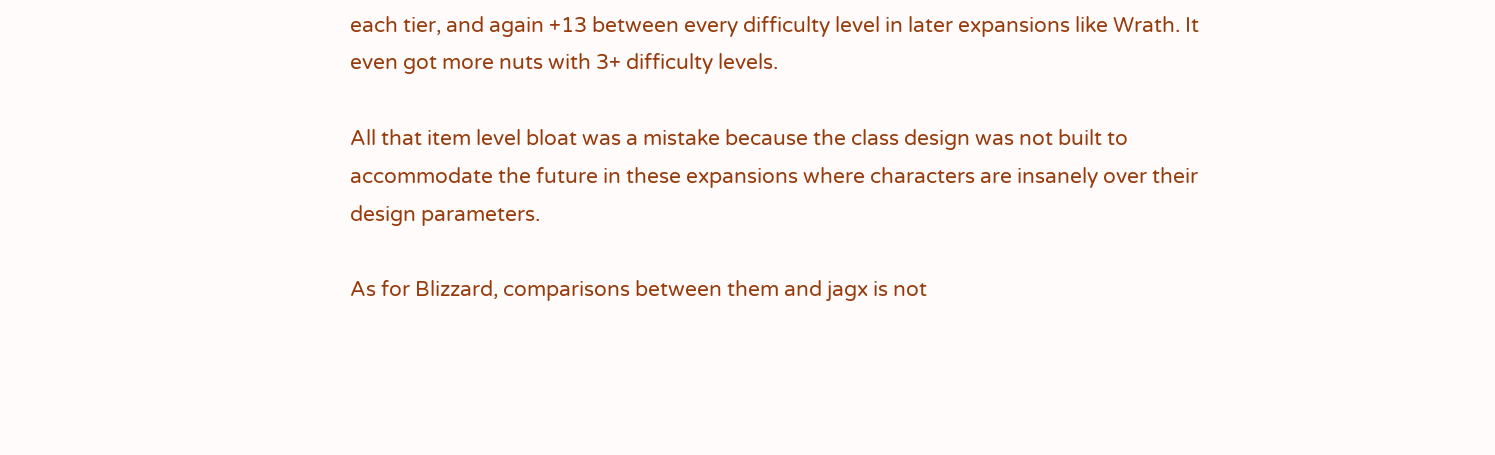each tier, and again +13 between every difficulty level in later expansions like Wrath. It even got more nuts with 3+ difficulty levels.

All that item level bloat was a mistake because the class design was not built to accommodate the future in these expansions where characters are insanely over their design parameters.

As for Blizzard, comparisons between them and jagx is not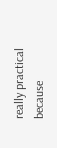really practical because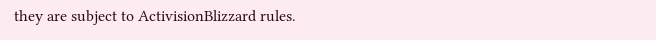they are subject to ActivisionBlizzard rules.